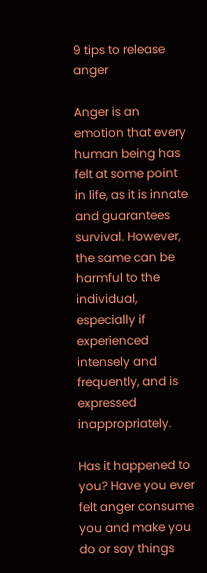9 tips to release anger

Anger is an emotion that every human being has felt at some point in life, as it is innate and guarantees survival. However, the same can be harmful to the individual, especially if experienced intensely and frequently, and is expressed inappropriately.

Has it happened to you? Have you ever felt anger consume you and make you do or say things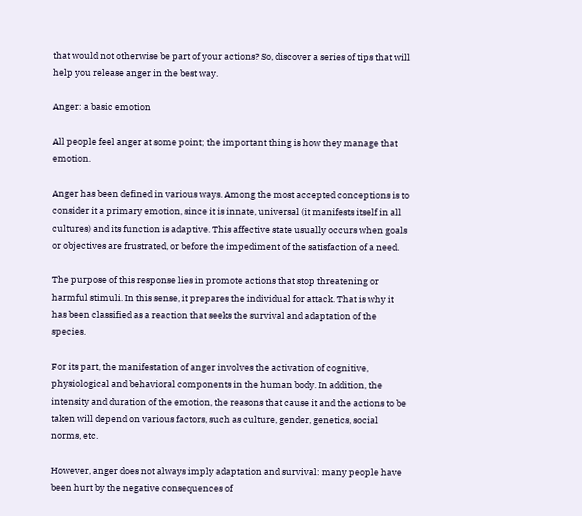that would not otherwise be part of your actions? So, discover a series of tips that will help you release anger in the best way.

Anger: a basic emotion

All people feel anger at some point; the important thing is how they manage that emotion.

Anger has been defined in various ways. Among the most accepted conceptions is to consider it a primary emotion, since it is innate, universal (it manifests itself in all cultures) and its function is adaptive. This affective state usually occurs when goals or objectives are frustrated, or before the impediment of the satisfaction of a need.

The purpose of this response lies in promote actions that stop threatening or harmful stimuli. In this sense, it prepares the individual for attack. That is why it has been classified as a reaction that seeks the survival and adaptation of the species.

For its part, the manifestation of anger involves the activation of cognitive, physiological and behavioral components in the human body. In addition, the intensity and duration of the emotion, the reasons that cause it and the actions to be taken will depend on various factors, such as culture, gender, genetics, social norms, etc.

However, anger does not always imply adaptation and survival: many people have been hurt by the negative consequences of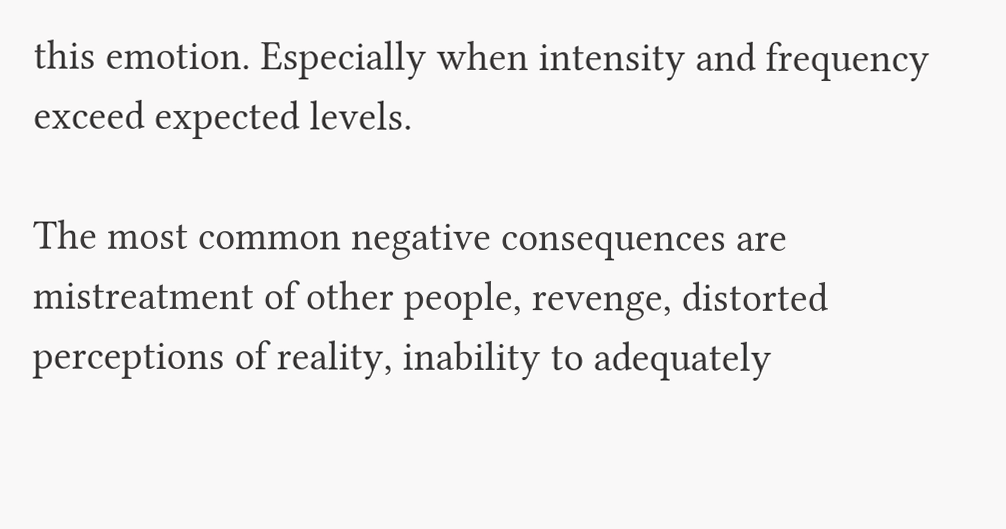this emotion. Especially when intensity and frequency exceed expected levels.

The most common negative consequences are mistreatment of other people, revenge, distorted perceptions of reality, inability to adequately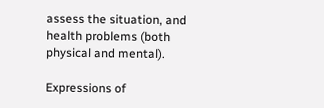assess the situation, and health problems (both physical and mental).

Expressions of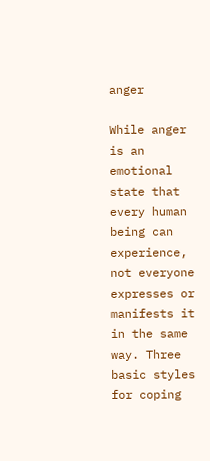anger

While anger is an emotional state that every human being can experience, not everyone expresses or manifests it in the same way. Three basic styles for coping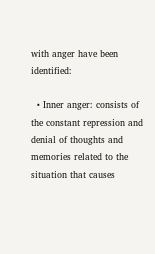with anger have been identified:

  • Inner anger: consists of the constant repression and denial of thoughts and memories related to the situation that causes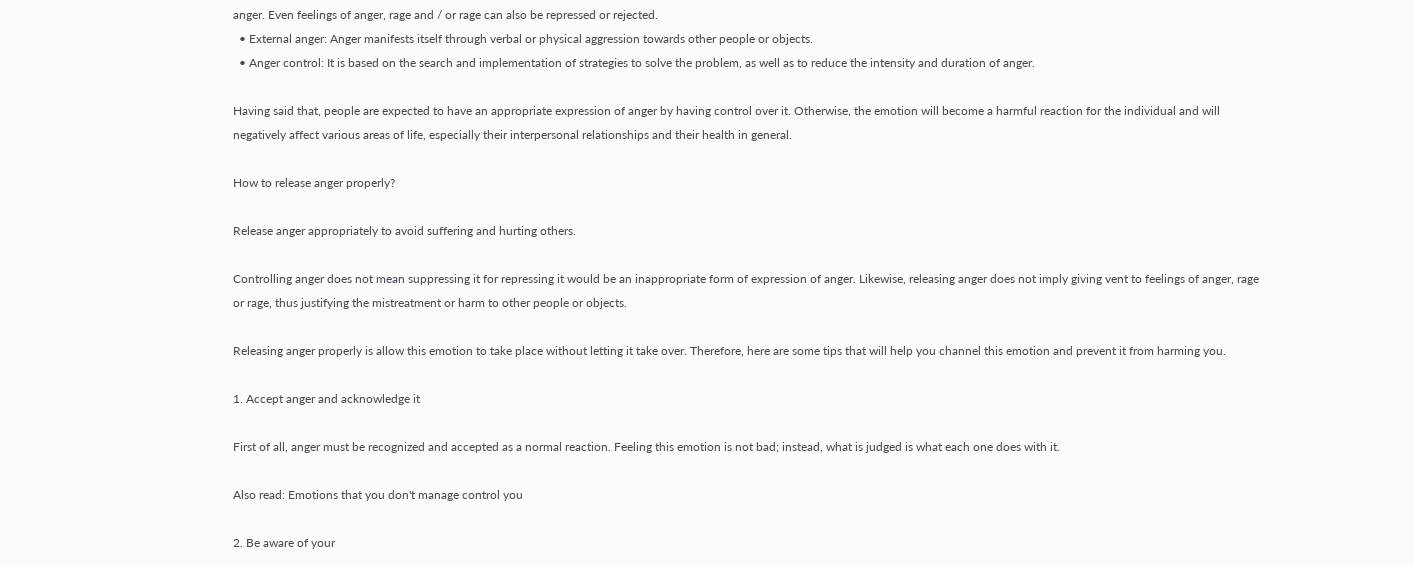anger. Even feelings of anger, rage and / or rage can also be repressed or rejected.
  • External anger: Anger manifests itself through verbal or physical aggression towards other people or objects.
  • Anger control: It is based on the search and implementation of strategies to solve the problem, as well as to reduce the intensity and duration of anger.

Having said that, people are expected to have an appropriate expression of anger by having control over it. Otherwise, the emotion will become a harmful reaction for the individual and will negatively affect various areas of life, especially their interpersonal relationships and their health in general.

How to release anger properly?

Release anger appropriately to avoid suffering and hurting others.

Controlling anger does not mean suppressing it for repressing it would be an inappropriate form of expression of anger. Likewise, releasing anger does not imply giving vent to feelings of anger, rage or rage, thus justifying the mistreatment or harm to other people or objects.

Releasing anger properly is allow this emotion to take place without letting it take over. Therefore, here are some tips that will help you channel this emotion and prevent it from harming you.

1. Accept anger and acknowledge it

First of all, anger must be recognized and accepted as a normal reaction. Feeling this emotion is not bad; instead, what is judged is what each one does with it.

Also read: Emotions that you don't manage control you

2. Be aware of your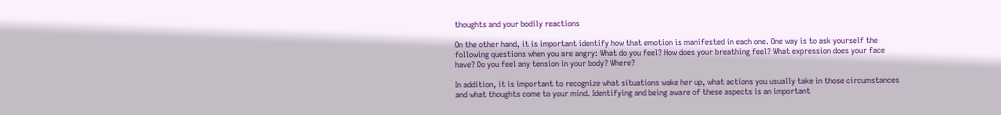thoughts and your bodily reactions

On the other hand, it is important identify how that emotion is manifested in each one. One way is to ask yourself the following questions when you are angry: What do you feel? How does your breathing feel? What expression does your face have? Do you feel any tension in your body? Where?

In addition, it is important to recognize what situations wake her up, what actions you usually take in those circumstances and what thoughts come to your mind. Identifying and being aware of these aspects is an important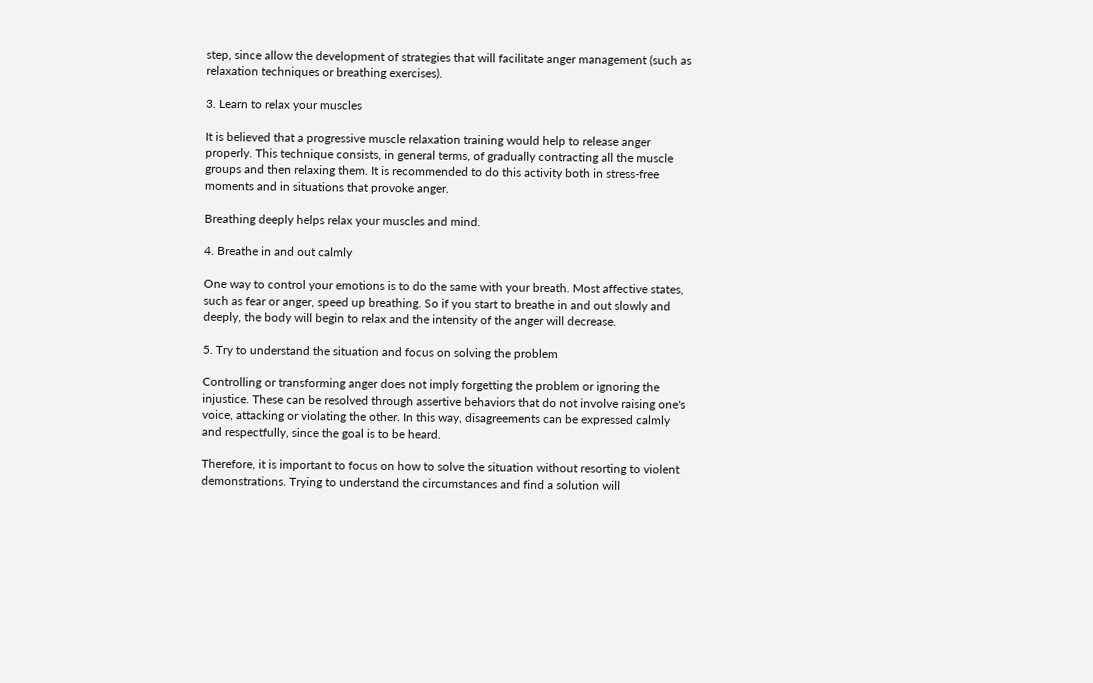step, since allow the development of strategies that will facilitate anger management (such as relaxation techniques or breathing exercises).

3. Learn to relax your muscles

It is believed that a progressive muscle relaxation training would help to release anger properly. This technique consists, in general terms, of gradually contracting all the muscle groups and then relaxing them. It is recommended to do this activity both in stress-free moments and in situations that provoke anger.

Breathing deeply helps relax your muscles and mind.

4. Breathe in and out calmly

One way to control your emotions is to do the same with your breath. Most affective states, such as fear or anger, speed up breathing. So if you start to breathe in and out slowly and deeply, the body will begin to relax and the intensity of the anger will decrease.

5. Try to understand the situation and focus on solving the problem

Controlling or transforming anger does not imply forgetting the problem or ignoring the injustice. These can be resolved through assertive behaviors that do not involve raising one's voice, attacking or violating the other. In this way, disagreements can be expressed calmly and respectfully, since the goal is to be heard.

Therefore, it is important to focus on how to solve the situation without resorting to violent demonstrations. Trying to understand the circumstances and find a solution will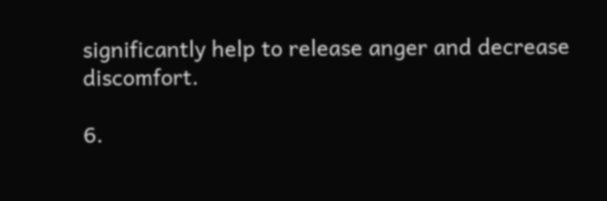significantly help to release anger and decrease discomfort.

6.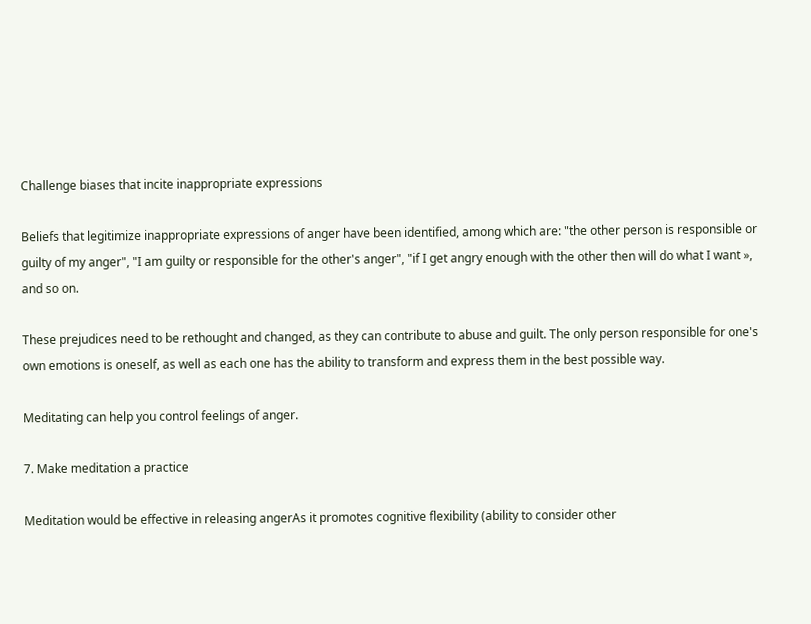Challenge biases that incite inappropriate expressions

Beliefs that legitimize inappropriate expressions of anger have been identified, among which are: "the other person is responsible or guilty of my anger", "I am guilty or responsible for the other's anger", "if I get angry enough with the other then will do what I want », and so on.

These prejudices need to be rethought and changed, as they can contribute to abuse and guilt. The only person responsible for one's own emotions is oneself, as well as each one has the ability to transform and express them in the best possible way.

Meditating can help you control feelings of anger.

7. Make meditation a practice

Meditation would be effective in releasing angerAs it promotes cognitive flexibility (ability to consider other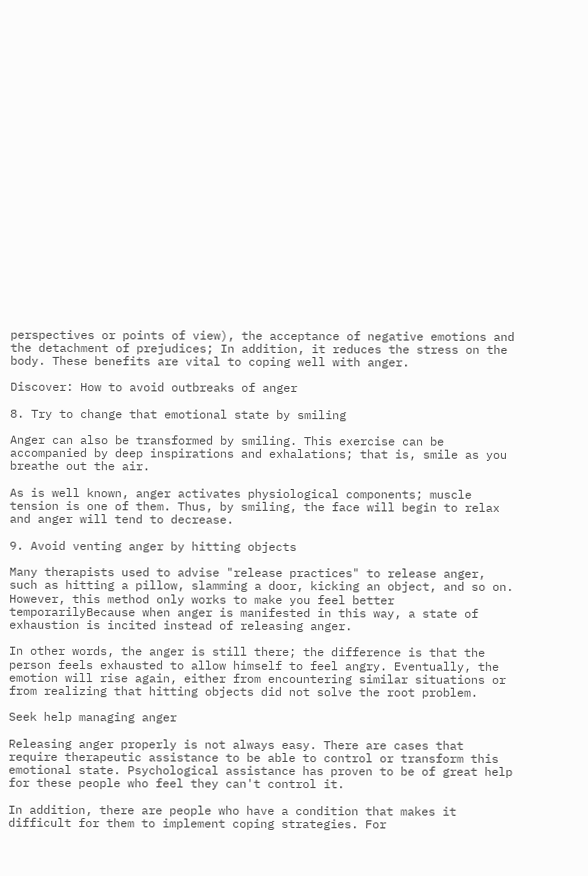perspectives or points of view), the acceptance of negative emotions and the detachment of prejudices; In addition, it reduces the stress on the body. These benefits are vital to coping well with anger.

Discover: How to avoid outbreaks of anger

8. Try to change that emotional state by smiling

Anger can also be transformed by smiling. This exercise can be accompanied by deep inspirations and exhalations; that is, smile as you breathe out the air.

As is well known, anger activates physiological components; muscle tension is one of them. Thus, by smiling, the face will begin to relax and anger will tend to decrease.

9. Avoid venting anger by hitting objects

Many therapists used to advise "release practices" to release anger, such as hitting a pillow, slamming a door, kicking an object, and so on. However, this method only works to make you feel better temporarilyBecause when anger is manifested in this way, a state of exhaustion is incited instead of releasing anger.

In other words, the anger is still there; the difference is that the person feels exhausted to allow himself to feel angry. Eventually, the emotion will rise again, either from encountering similar situations or from realizing that hitting objects did not solve the root problem.

Seek help managing anger

Releasing anger properly is not always easy. There are cases that require therapeutic assistance to be able to control or transform this emotional state. Psychological assistance has proven to be of great help for these people who feel they can't control it.

In addition, there are people who have a condition that makes it difficult for them to implement coping strategies. For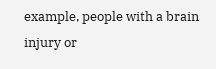example, people with a brain injury or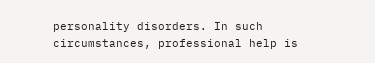personality disorders. In such circumstances, professional help is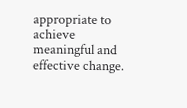appropriate to achieve meaningful and effective change.